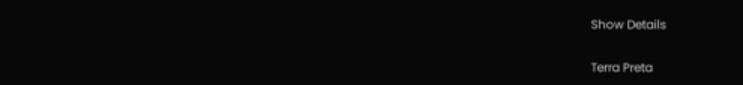Show Details

Terra Preta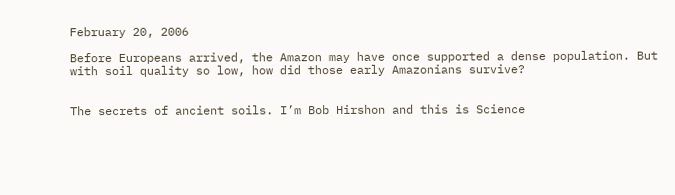February 20, 2006

Before Europeans arrived, the Amazon may have once supported a dense population. But with soil quality so low, how did those early Amazonians survive?


The secrets of ancient soils. I’m Bob Hirshon and this is Science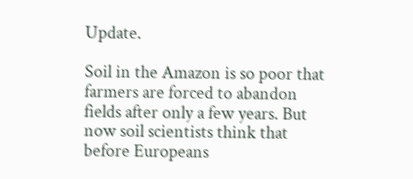Update.

Soil in the Amazon is so poor that farmers are forced to abandon fields after only a few years. But now soil scientists think that before Europeans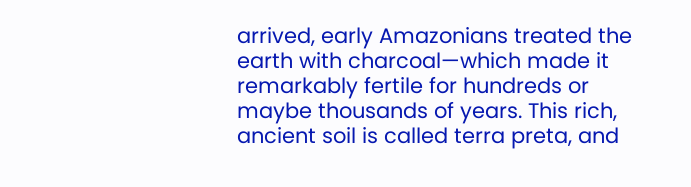arrived, early Amazonians treated the earth with charcoal—which made it remarkably fertile for hundreds or maybe thousands of years. This rich, ancient soil is called terra preta, and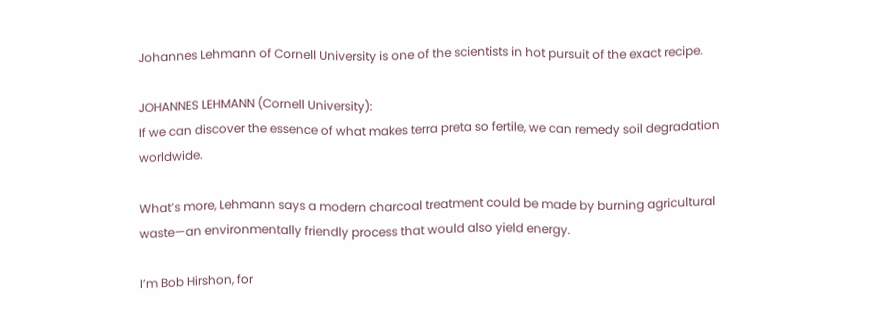Johannes Lehmann of Cornell University is one of the scientists in hot pursuit of the exact recipe.

JOHANNES LEHMANN (Cornell University):
If we can discover the essence of what makes terra preta so fertile, we can remedy soil degradation worldwide.

What’s more, Lehmann says a modern charcoal treatment could be made by burning agricultural waste—an environmentally friendly process that would also yield energy.

I’m Bob Hirshon, for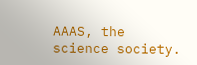AAAS, the science society.